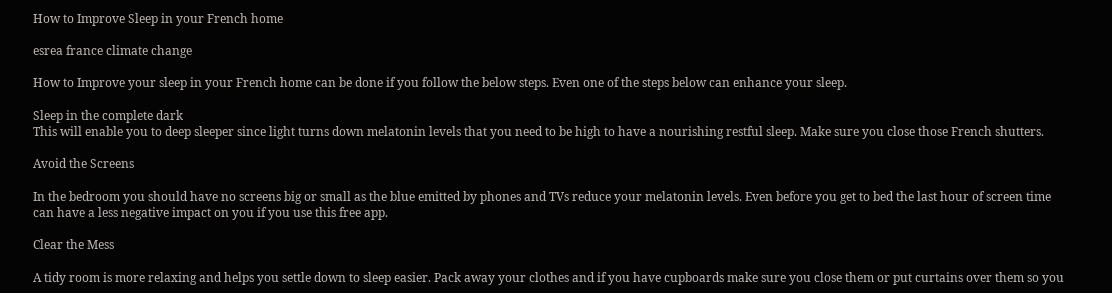How to Improve Sleep in your French home

esrea france climate change

How to Improve your sleep in your French home can be done if you follow the below steps. Even one of the steps below can enhance your sleep.

Sleep in the complete dark
This will enable you to deep sleeper since light turns down melatonin levels that you need to be high to have a nourishing restful sleep. Make sure you close those French shutters.

Avoid the Screens

In the bedroom you should have no screens big or small as the blue emitted by phones and TVs reduce your melatonin levels. Even before you get to bed the last hour of screen time can have a less negative impact on you if you use this free app.

Clear the Mess

A tidy room is more relaxing and helps you settle down to sleep easier. Pack away your clothes and if you have cupboards make sure you close them or put curtains over them so you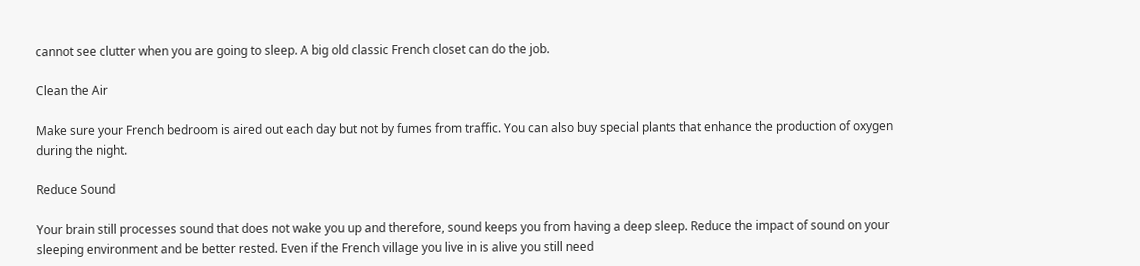cannot see clutter when you are going to sleep. A big old classic French closet can do the job.

Clean the Air

Make sure your French bedroom is aired out each day but not by fumes from traffic. You can also buy special plants that enhance the production of oxygen during the night.

Reduce Sound

Your brain still processes sound that does not wake you up and therefore, sound keeps you from having a deep sleep. Reduce the impact of sound on your sleeping environment and be better rested. Even if the French village you live in is alive you still need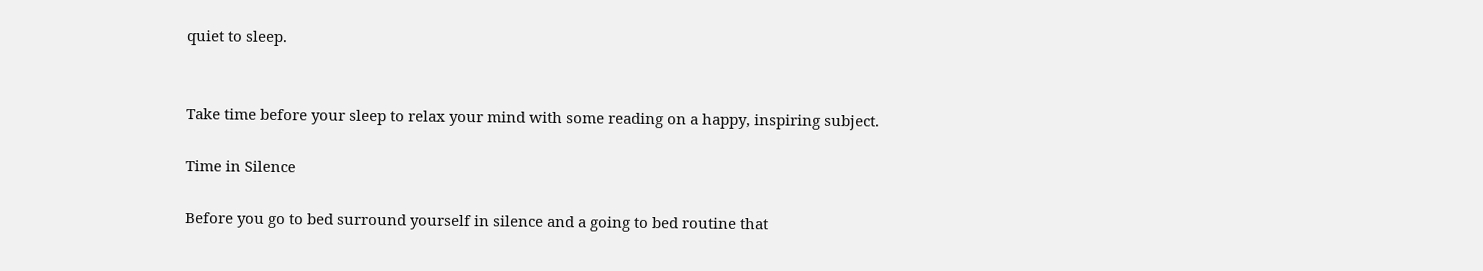quiet to sleep.


Take time before your sleep to relax your mind with some reading on a happy, inspiring subject.

Time in Silence

Before you go to bed surround yourself in silence and a going to bed routine that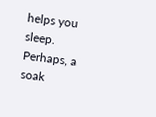helps you sleep. Perhaps, a soak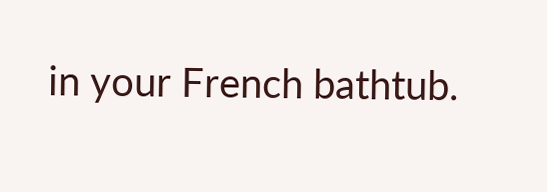in your French bathtub.